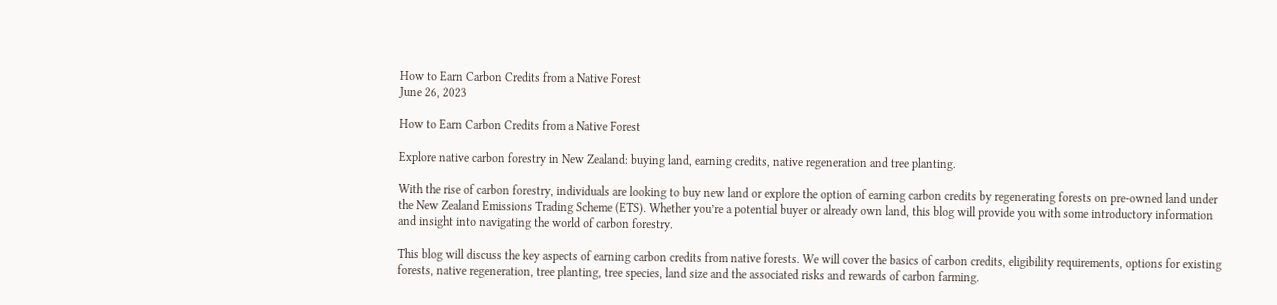How to Earn Carbon Credits from a Native Forest
June 26, 2023

How to Earn Carbon Credits from a Native Forest

Explore native carbon forestry in New Zealand: buying land, earning credits, native regeneration and tree planting.

With the rise of carbon forestry, individuals are looking to buy new land or explore the option of earning carbon credits by regenerating forests on pre-owned land under the New Zealand Emissions Trading Scheme (ETS). Whether you’re a potential buyer or already own land, this blog will provide you with some introductory information and insight into navigating the world of carbon forestry.

This blog will discuss the key aspects of earning carbon credits from native forests. We will cover the basics of carbon credits, eligibility requirements, options for existing forests, native regeneration, tree planting, tree species, land size and the associated risks and rewards of carbon farming.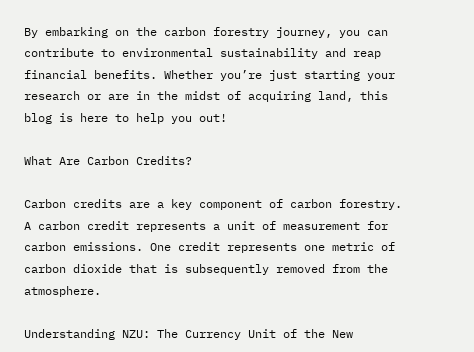By embarking on the carbon forestry journey, you can contribute to environmental sustainability and reap financial benefits. Whether you’re just starting your research or are in the midst of acquiring land, this blog is here to help you out!

What Are Carbon Credits?

Carbon credits are a key component of carbon forestry. A carbon credit represents a unit of measurement for carbon emissions. One credit represents one metric of carbon dioxide that is subsequently removed from the atmosphere.

Understanding NZU: The Currency Unit of the New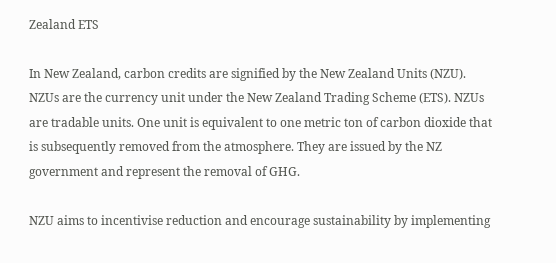Zealand ETS

In New Zealand, carbon credits are signified by the New Zealand Units (NZU). NZUs are the currency unit under the New Zealand Trading Scheme (ETS). NZUs are tradable units. One unit is equivalent to one metric ton of carbon dioxide that is subsequently removed from the atmosphere. They are issued by the NZ government and represent the removal of GHG.

NZU aims to incentivise reduction and encourage sustainability by implementing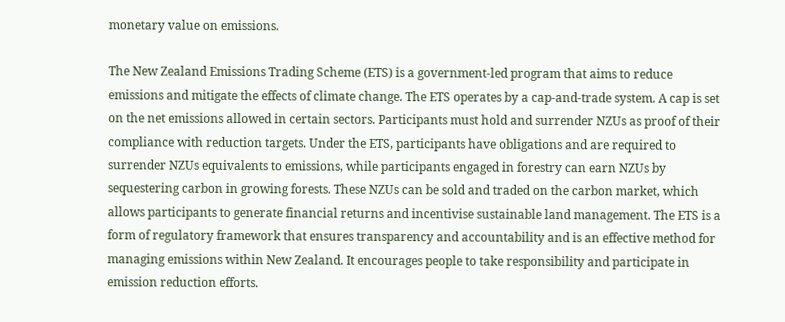monetary value on emissions.

The New Zealand Emissions Trading Scheme (ETS) is a government-led program that aims to reduce emissions and mitigate the effects of climate change. The ETS operates by a cap-and-trade system. A cap is set on the net emissions allowed in certain sectors. Participants must hold and surrender NZUs as proof of their compliance with reduction targets. Under the ETS, participants have obligations and are required to surrender NZUs equivalents to emissions, while participants engaged in forestry can earn NZUs by sequestering carbon in growing forests. These NZUs can be sold and traded on the carbon market, which allows participants to generate financial returns and incentivise sustainable land management. The ETS is a form of regulatory framework that ensures transparency and accountability and is an effective method for managing emissions within New Zealand. It encourages people to take responsibility and participate in emission reduction efforts.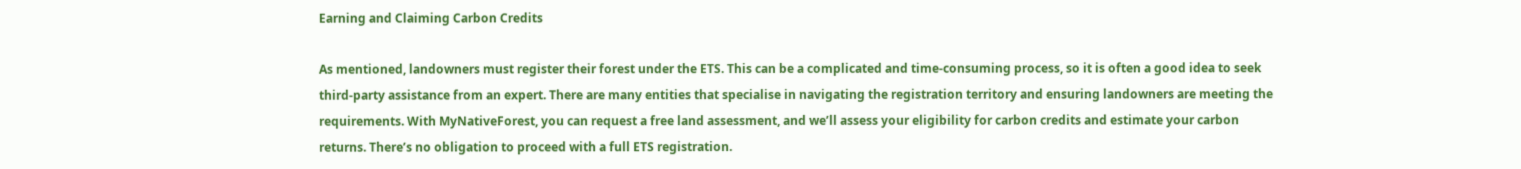Earning and Claiming Carbon Credits

As mentioned, landowners must register their forest under the ETS. This can be a complicated and time-consuming process, so it is often a good idea to seek third-party assistance from an expert. There are many entities that specialise in navigating the registration territory and ensuring landowners are meeting the requirements. With MyNativeForest, you can request a free land assessment, and we’ll assess your eligibility for carbon credits and estimate your carbon returns. There’s no obligation to proceed with a full ETS registration.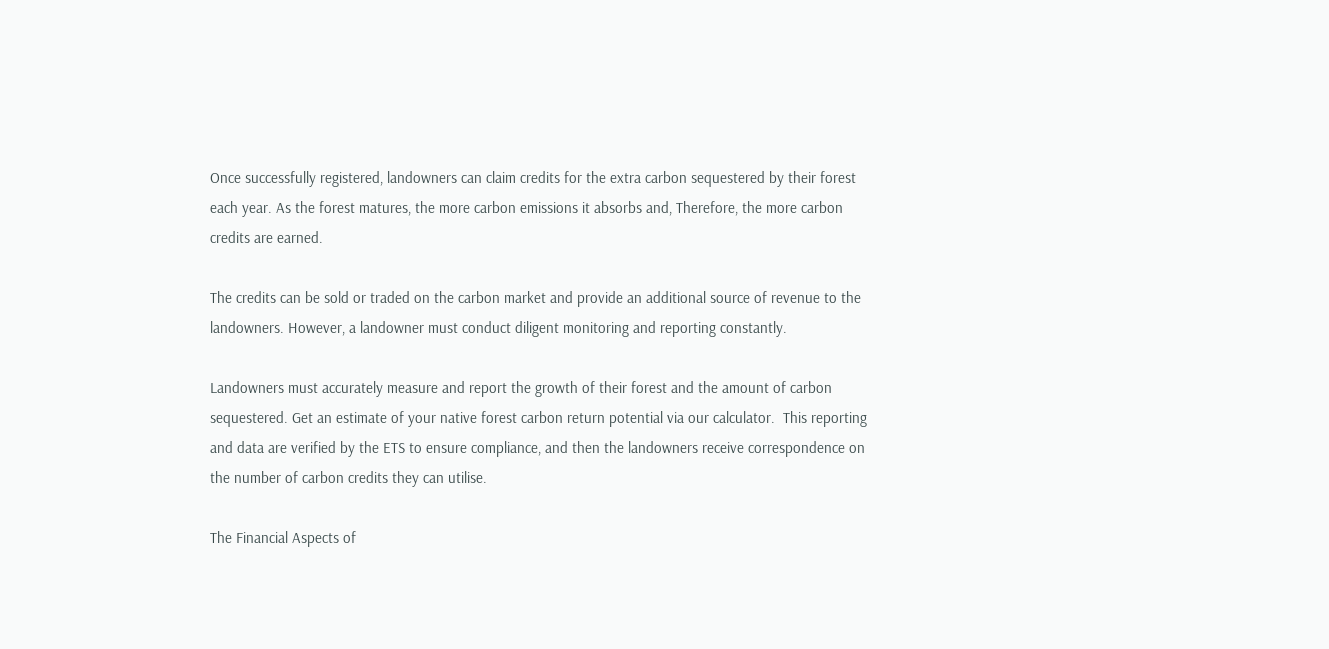Once successfully registered, landowners can claim credits for the extra carbon sequestered by their forest each year. As the forest matures, the more carbon emissions it absorbs and, Therefore, the more carbon credits are earned.

The credits can be sold or traded on the carbon market and provide an additional source of revenue to the landowners. However, a landowner must conduct diligent monitoring and reporting constantly.

Landowners must accurately measure and report the growth of their forest and the amount of carbon sequestered. Get an estimate of your native forest carbon return potential via our calculator.  This reporting and data are verified by the ETS to ensure compliance, and then the landowners receive correspondence on the number of carbon credits they can utilise.

The Financial Aspects of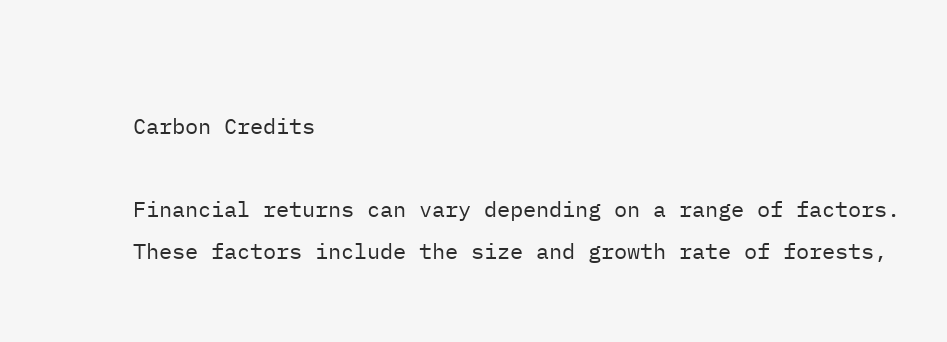Carbon Credits

Financial returns can vary depending on a range of factors. These factors include the size and growth rate of forests,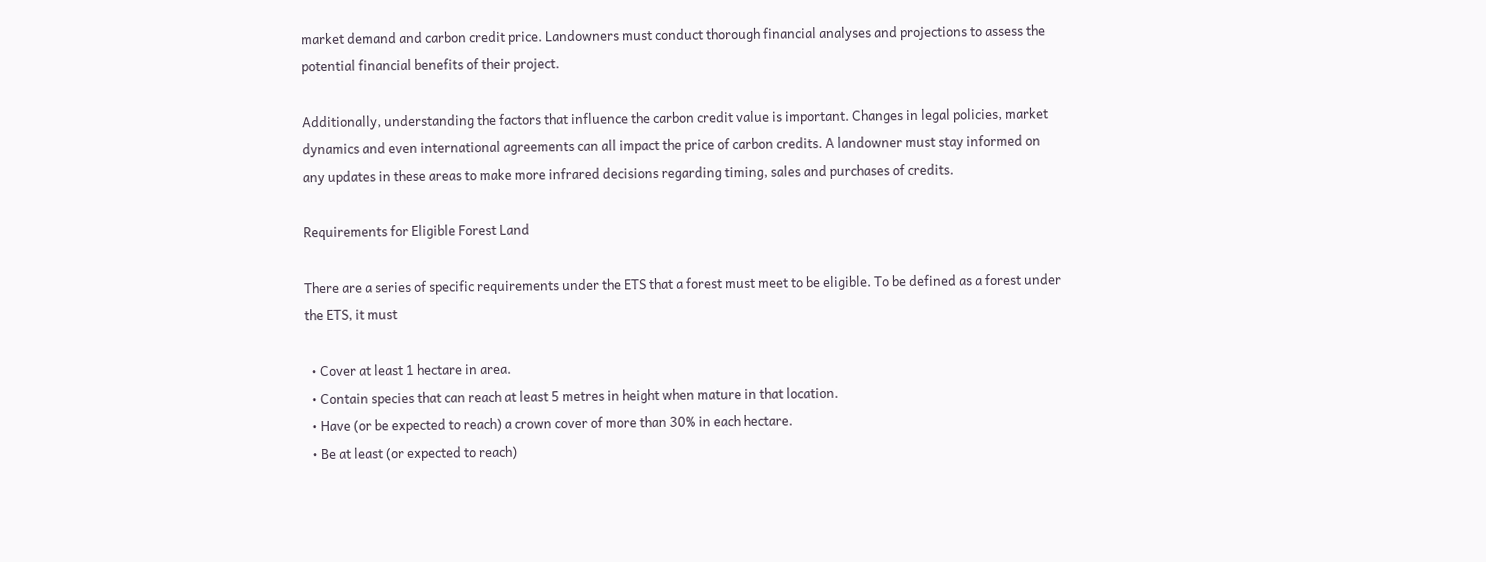market demand and carbon credit price. Landowners must conduct thorough financial analyses and projections to assess the potential financial benefits of their project.

Additionally, understanding the factors that influence the carbon credit value is important. Changes in legal policies, market dynamics and even international agreements can all impact the price of carbon credits. A landowner must stay informed on any updates in these areas to make more infrared decisions regarding timing, sales and purchases of credits.

Requirements for Eligible Forest Land

There are a series of specific requirements under the ETS that a forest must meet to be eligible. To be defined as a forest under the ETS, it must

  • Cover at least 1 hectare in area.
  • Contain species that can reach at least 5 metres in height when mature in that location.
  • Have (or be expected to reach) a crown cover of more than 30% in each hectare.
  • Be at least (or expected to reach)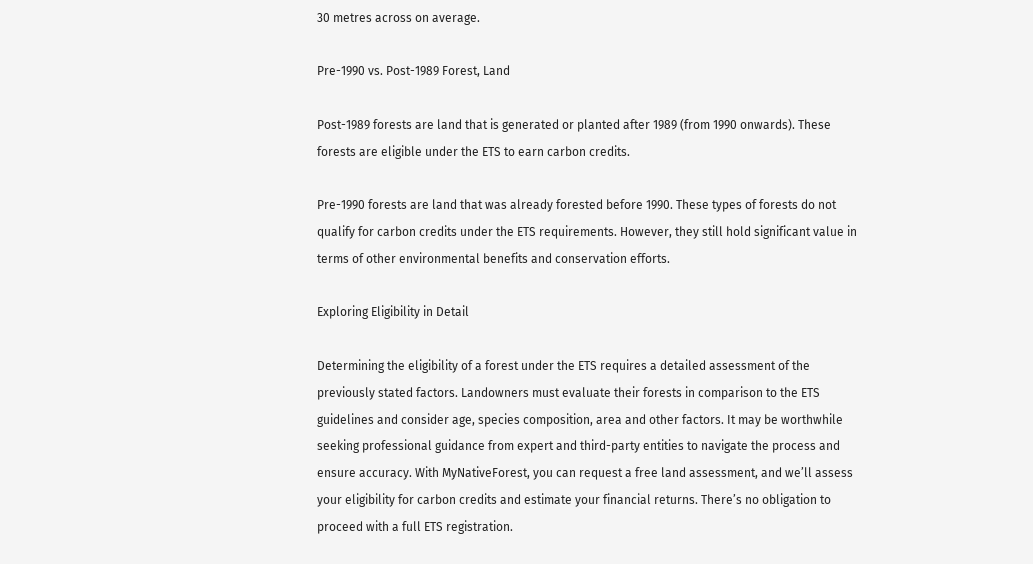30 metres across on average.

Pre-1990 vs. Post-1989 Forest, Land

Post-1989 forests are land that is generated or planted after 1989 (from 1990 onwards). These forests are eligible under the ETS to earn carbon credits.

Pre-1990 forests are land that was already forested before 1990. These types of forests do not qualify for carbon credits under the ETS requirements. However, they still hold significant value in terms of other environmental benefits and conservation efforts.

Exploring Eligibility in Detail

Determining the eligibility of a forest under the ETS requires a detailed assessment of the previously stated factors. Landowners must evaluate their forests in comparison to the ETS guidelines and consider age, species composition, area and other factors. It may be worthwhile seeking professional guidance from expert and third-party entities to navigate the process and ensure accuracy. With MyNativeForest, you can request a free land assessment, and we’ll assess your eligibility for carbon credits and estimate your financial returns. There’s no obligation to proceed with a full ETS registration.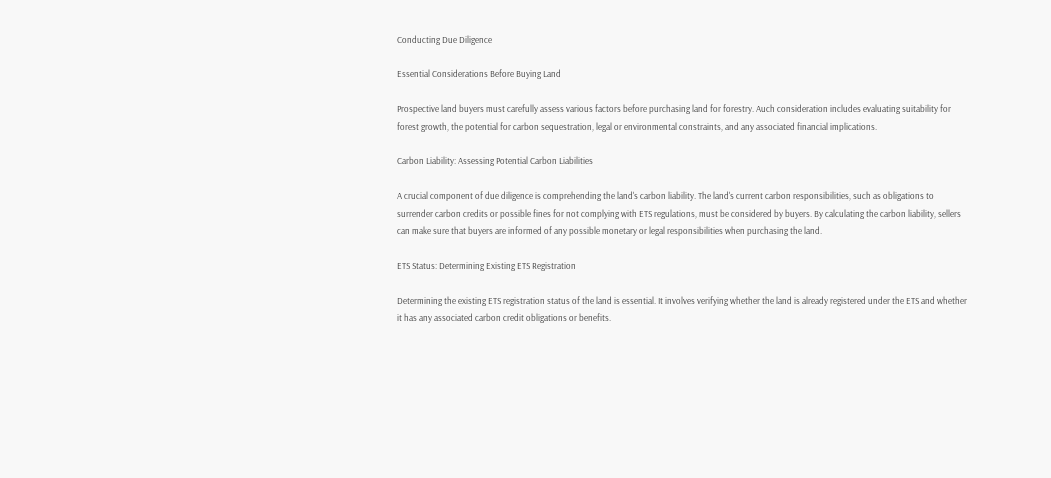Conducting Due Diligence

Essential Considerations Before Buying Land

Prospective land buyers must carefully assess various factors before purchasing land for forestry. Auch consideration includes evaluating suitability for forest growth, the potential for carbon sequestration, legal or environmental constraints, and any associated financial implications.

Carbon Liability: Assessing Potential Carbon Liabilities

A crucial component of due diligence is comprehending the land's carbon liability. The land's current carbon responsibilities, such as obligations to surrender carbon credits or possible fines for not complying with ETS regulations, must be considered by buyers. By calculating the carbon liability, sellers can make sure that buyers are informed of any possible monetary or legal responsibilities when purchasing the land.

ETS Status: Determining Existing ETS Registration

Determining the existing ETS registration status of the land is essential. It involves verifying whether the land is already registered under the ETS and whether it has any associated carbon credit obligations or benefits.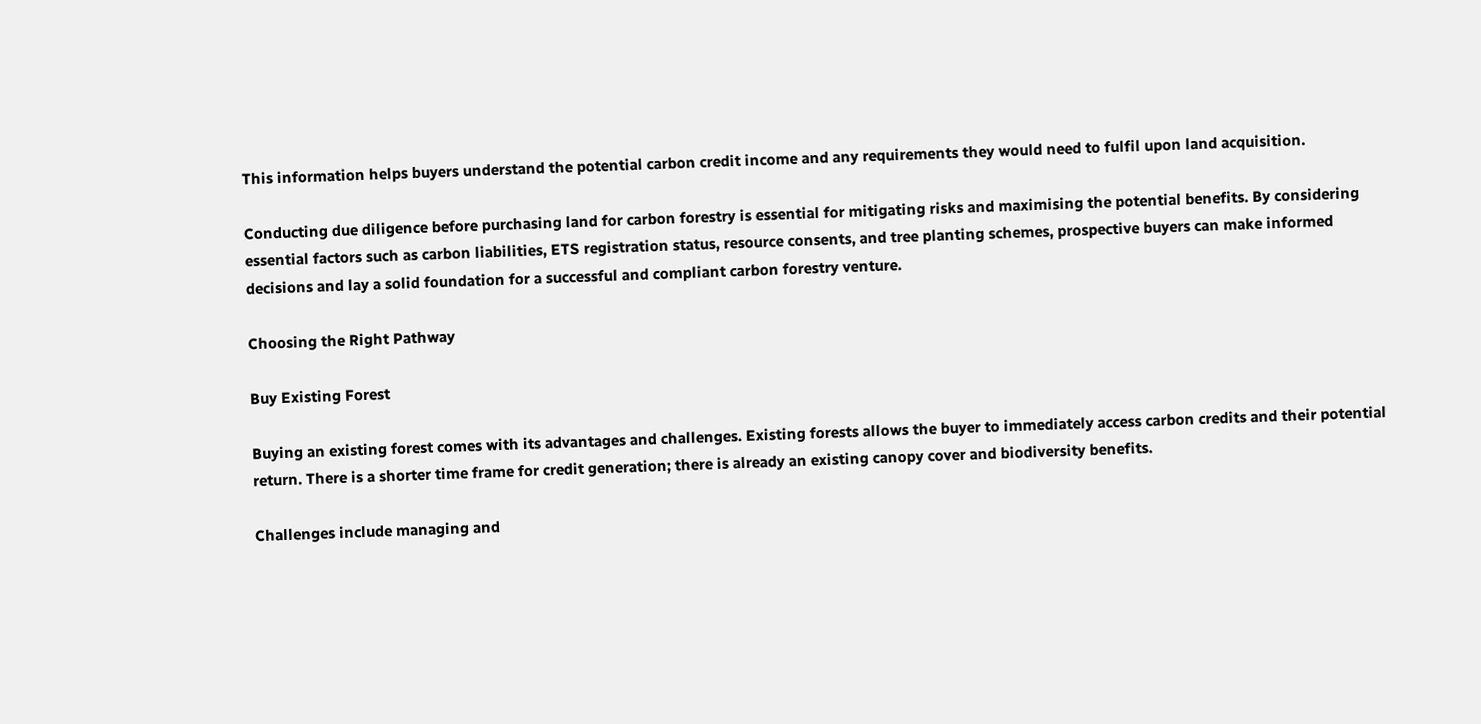This information helps buyers understand the potential carbon credit income and any requirements they would need to fulfil upon land acquisition.

Conducting due diligence before purchasing land for carbon forestry is essential for mitigating risks and maximising the potential benefits. By considering essential factors such as carbon liabilities, ETS registration status, resource consents, and tree planting schemes, prospective buyers can make informed decisions and lay a solid foundation for a successful and compliant carbon forestry venture.

Choosing the Right Pathway

Buy Existing Forest

Buying an existing forest comes with its advantages and challenges. Existing forests allows the buyer to immediately access carbon credits and their potential return. There is a shorter time frame for credit generation; there is already an existing canopy cover and biodiversity benefits.

Challenges include managing and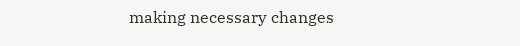making necessary changes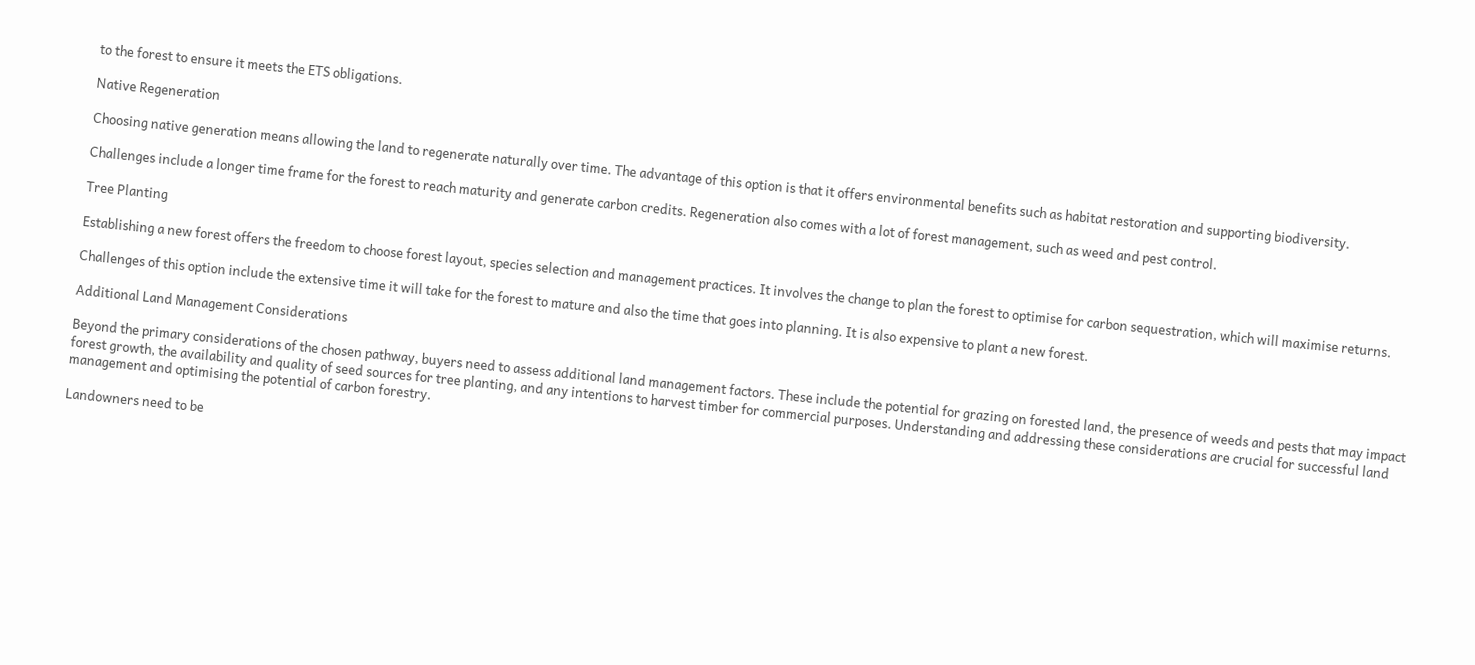to the forest to ensure it meets the ETS obligations.

Native Regeneration

Choosing native generation means allowing the land to regenerate naturally over time. The advantage of this option is that it offers environmental benefits such as habitat restoration and supporting biodiversity.

Challenges include a longer time frame for the forest to reach maturity and generate carbon credits. Regeneration also comes with a lot of forest management, such as weed and pest control.

Tree Planting

Establishing a new forest offers the freedom to choose forest layout, species selection and management practices. It involves the change to plan the forest to optimise for carbon sequestration, which will maximise returns.

Challenges of this option include the extensive time it will take for the forest to mature and also the time that goes into planning. It is also expensive to plant a new forest.

Additional Land Management Considerations

Beyond the primary considerations of the chosen pathway, buyers need to assess additional land management factors. These include the potential for grazing on forested land, the presence of weeds and pests that may impact forest growth, the availability and quality of seed sources for tree planting, and any intentions to harvest timber for commercial purposes. Understanding and addressing these considerations are crucial for successful land management and optimising the potential of carbon forestry.

Landowners need to be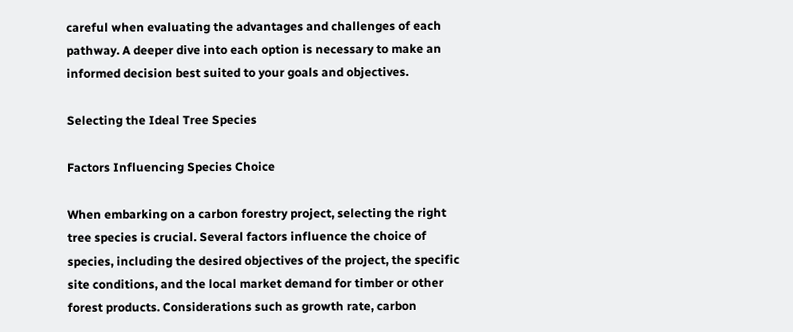careful when evaluating the advantages and challenges of each pathway. A deeper dive into each option is necessary to make an informed decision best suited to your goals and objectives.

Selecting the Ideal Tree Species

Factors Influencing Species Choice

When embarking on a carbon forestry project, selecting the right tree species is crucial. Several factors influence the choice of species, including the desired objectives of the project, the specific site conditions, and the local market demand for timber or other forest products. Considerations such as growth rate, carbon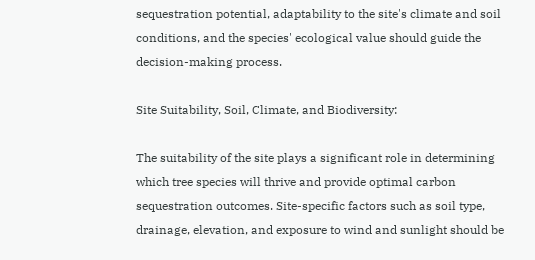sequestration potential, adaptability to the site's climate and soil conditions, and the species' ecological value should guide the decision-making process.

Site Suitability, Soil, Climate, and Biodiversity:

The suitability of the site plays a significant role in determining which tree species will thrive and provide optimal carbon sequestration outcomes. Site-specific factors such as soil type, drainage, elevation, and exposure to wind and sunlight should be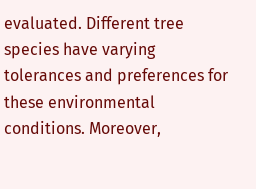evaluated. Different tree species have varying tolerances and preferences for these environmental conditions. Moreover,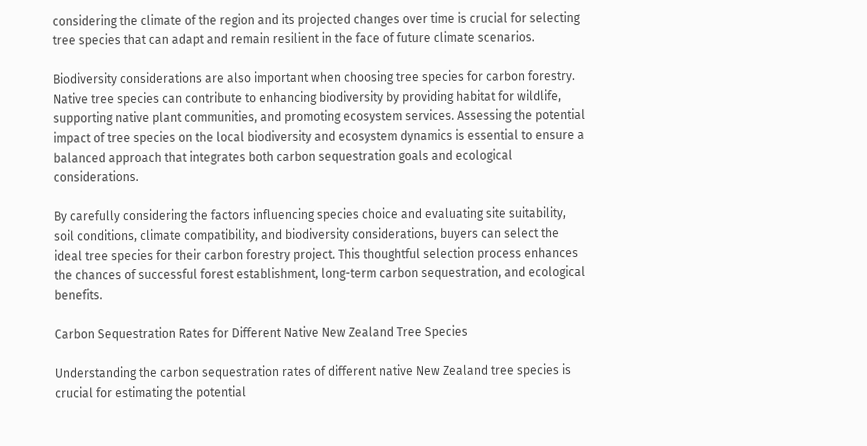considering the climate of the region and its projected changes over time is crucial for selecting tree species that can adapt and remain resilient in the face of future climate scenarios.

Biodiversity considerations are also important when choosing tree species for carbon forestry. Native tree species can contribute to enhancing biodiversity by providing habitat for wildlife, supporting native plant communities, and promoting ecosystem services. Assessing the potential impact of tree species on the local biodiversity and ecosystem dynamics is essential to ensure a balanced approach that integrates both carbon sequestration goals and ecological considerations.

By carefully considering the factors influencing species choice and evaluating site suitability, soil conditions, climate compatibility, and biodiversity considerations, buyers can select the ideal tree species for their carbon forestry project. This thoughtful selection process enhances the chances of successful forest establishment, long-term carbon sequestration, and ecological benefits.

Carbon Sequestration Rates for Different Native New Zealand Tree Species

Understanding the carbon sequestration rates of different native New Zealand tree species is crucial for estimating the potential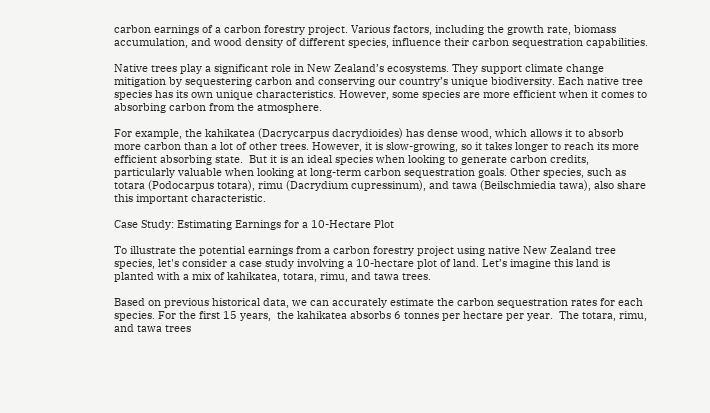carbon earnings of a carbon forestry project. Various factors, including the growth rate, biomass accumulation, and wood density of different species, influence their carbon sequestration capabilities.

Native trees play a significant role in New Zealand’s ecosystems. They support climate change mitigation by sequestering carbon and conserving our country’s unique biodiversity. Each native tree species has its own unique characteristics. However, some species are more efficient when it comes to absorbing carbon from the atmosphere.

For example, the kahikatea (Dacrycarpus dacrydioides) has dense wood, which allows it to absorb more carbon than a lot of other trees. However, it is slow-growing, so it takes longer to reach its more efficient absorbing state.  But it is an ideal species when looking to generate carbon credits, particularly valuable when looking at long-term carbon sequestration goals. Other species, such as totara (Podocarpus totara), rimu (Dacrydium cupressinum), and tawa (Beilschmiedia tawa), also share this important characteristic.

Case Study: Estimating Earnings for a 10-Hectare Plot

To illustrate the potential earnings from a carbon forestry project using native New Zealand tree species, let's consider a case study involving a 10-hectare plot of land. Let’s imagine this land is planted with a mix of kahikatea, totara, rimu, and tawa trees.

Based on previous historical data, we can accurately estimate the carbon sequestration rates for each species. For the first 15 years,  the kahikatea absorbs 6 tonnes per hectare per year.  The totara, rimu, and tawa trees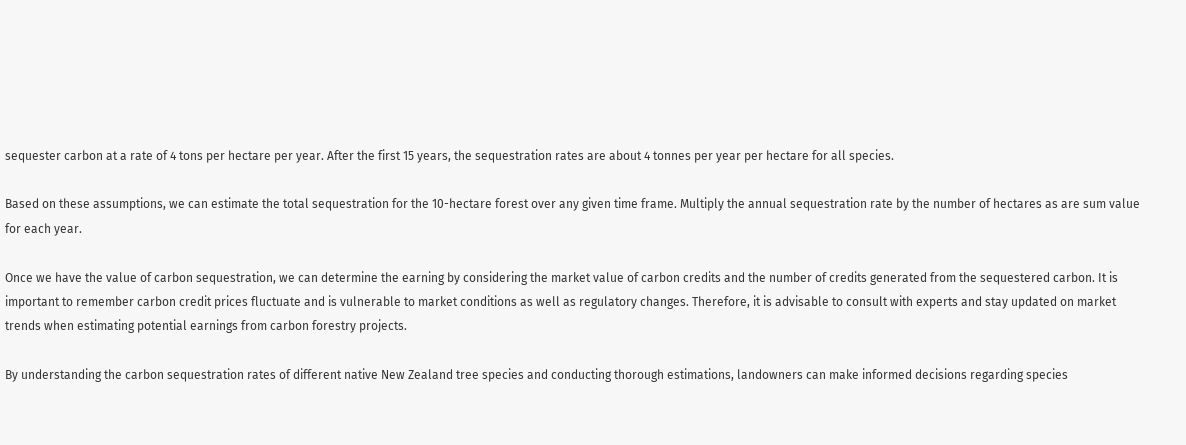sequester carbon at a rate of 4 tons per hectare per year. After the first 15 years, the sequestration rates are about 4 tonnes per year per hectare for all species.

Based on these assumptions, we can estimate the total sequestration for the 10-hectare forest over any given time frame. Multiply the annual sequestration rate by the number of hectares as are sum value for each year.

Once we have the value of carbon sequestration, we can determine the earning by considering the market value of carbon credits and the number of credits generated from the sequestered carbon. It is important to remember carbon credit prices fluctuate and is vulnerable to market conditions as well as regulatory changes. Therefore, it is advisable to consult with experts and stay updated on market trends when estimating potential earnings from carbon forestry projects.

By understanding the carbon sequestration rates of different native New Zealand tree species and conducting thorough estimations, landowners can make informed decisions regarding species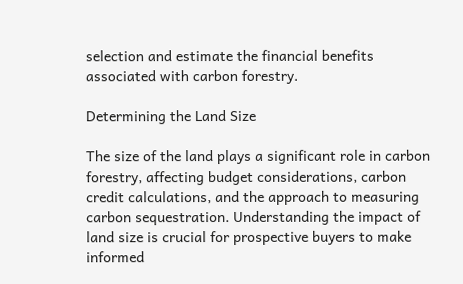selection and estimate the financial benefits associated with carbon forestry.

Determining the Land Size

The size of the land plays a significant role in carbon forestry, affecting budget considerations, carbon credit calculations, and the approach to measuring carbon sequestration. Understanding the impact of land size is crucial for prospective buyers to make informed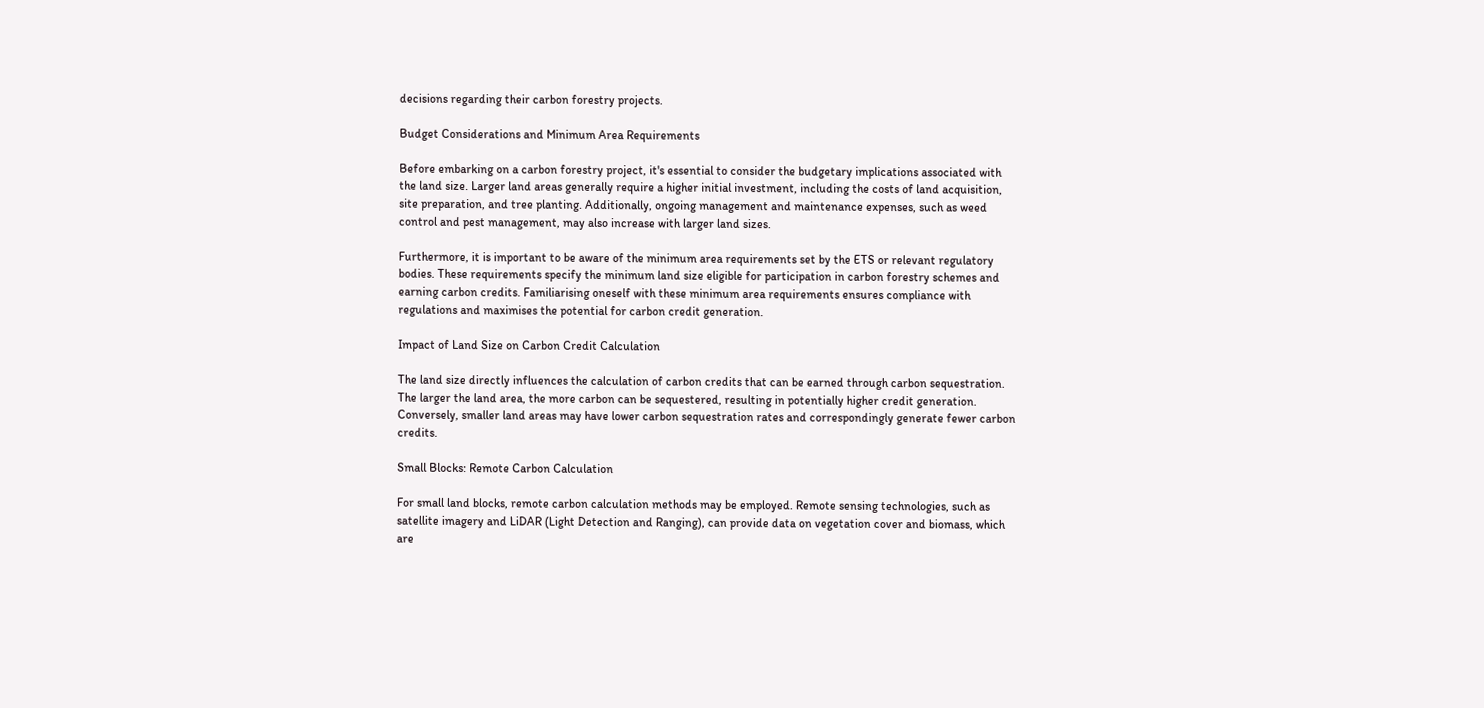decisions regarding their carbon forestry projects.

Budget Considerations and Minimum Area Requirements

Before embarking on a carbon forestry project, it's essential to consider the budgetary implications associated with the land size. Larger land areas generally require a higher initial investment, including the costs of land acquisition, site preparation, and tree planting. Additionally, ongoing management and maintenance expenses, such as weed control and pest management, may also increase with larger land sizes.

Furthermore, it is important to be aware of the minimum area requirements set by the ETS or relevant regulatory bodies. These requirements specify the minimum land size eligible for participation in carbon forestry schemes and earning carbon credits. Familiarising oneself with these minimum area requirements ensures compliance with regulations and maximises the potential for carbon credit generation.

Impact of Land Size on Carbon Credit Calculation

The land size directly influences the calculation of carbon credits that can be earned through carbon sequestration. The larger the land area, the more carbon can be sequestered, resulting in potentially higher credit generation. Conversely, smaller land areas may have lower carbon sequestration rates and correspondingly generate fewer carbon credits.

Small Blocks: Remote Carbon Calculation

For small land blocks, remote carbon calculation methods may be employed. Remote sensing technologies, such as satellite imagery and LiDAR (Light Detection and Ranging), can provide data on vegetation cover and biomass, which are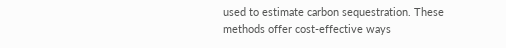used to estimate carbon sequestration. These methods offer cost-effective ways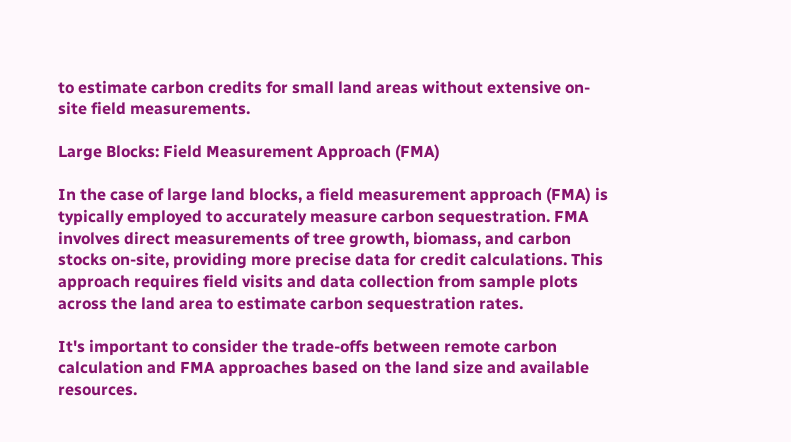to estimate carbon credits for small land areas without extensive on-site field measurements.

Large Blocks: Field Measurement Approach (FMA)

In the case of large land blocks, a field measurement approach (FMA) is typically employed to accurately measure carbon sequestration. FMA involves direct measurements of tree growth, biomass, and carbon stocks on-site, providing more precise data for credit calculations. This approach requires field visits and data collection from sample plots across the land area to estimate carbon sequestration rates.

It's important to consider the trade-offs between remote carbon calculation and FMA approaches based on the land size and available resources.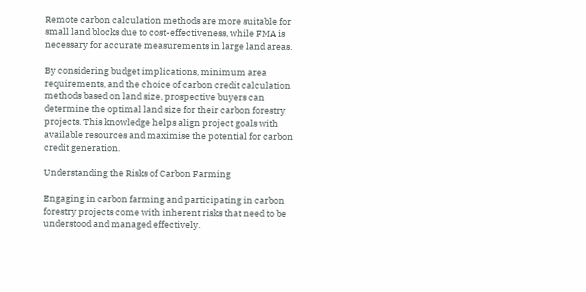Remote carbon calculation methods are more suitable for small land blocks due to cost-effectiveness, while FMA is necessary for accurate measurements in large land areas.

By considering budget implications, minimum area requirements, and the choice of carbon credit calculation methods based on land size, prospective buyers can determine the optimal land size for their carbon forestry projects. This knowledge helps align project goals with available resources and maximise the potential for carbon credit generation.

Understanding the Risks of Carbon Farming

Engaging in carbon farming and participating in carbon forestry projects come with inherent risks that need to be understood and managed effectively.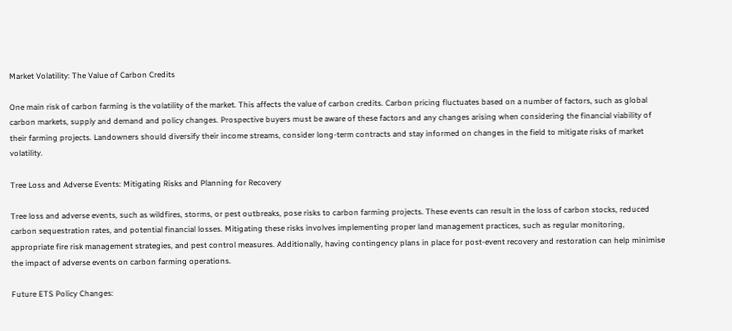Market Volatility: The Value of Carbon Credits

One main risk of carbon farming is the volatility of the market. This affects the value of carbon credits. Carbon pricing fluctuates based on a number of factors, such as global carbon markets, supply and demand and policy changes. Prospective buyers must be aware of these factors and any changes arising when considering the financial viability of their farming projects. Landowners should diversify their income streams, consider long-term contracts and stay informed on changes in the field to mitigate risks of market volatility.

Tree Loss and Adverse Events: Mitigating Risks and Planning for Recovery

Tree loss and adverse events, such as wildfires, storms, or pest outbreaks, pose risks to carbon farming projects. These events can result in the loss of carbon stocks, reduced carbon sequestration rates, and potential financial losses. Mitigating these risks involves implementing proper land management practices, such as regular monitoring, appropriate fire risk management strategies, and pest control measures. Additionally, having contingency plans in place for post-event recovery and restoration can help minimise the impact of adverse events on carbon farming operations.

Future ETS Policy Changes: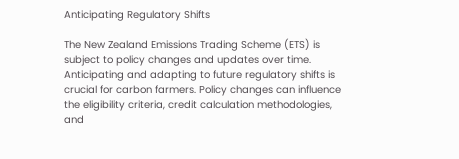Anticipating Regulatory Shifts

The New Zealand Emissions Trading Scheme (ETS) is subject to policy changes and updates over time. Anticipating and adapting to future regulatory shifts is crucial for carbon farmers. Policy changes can influence the eligibility criteria, credit calculation methodologies, and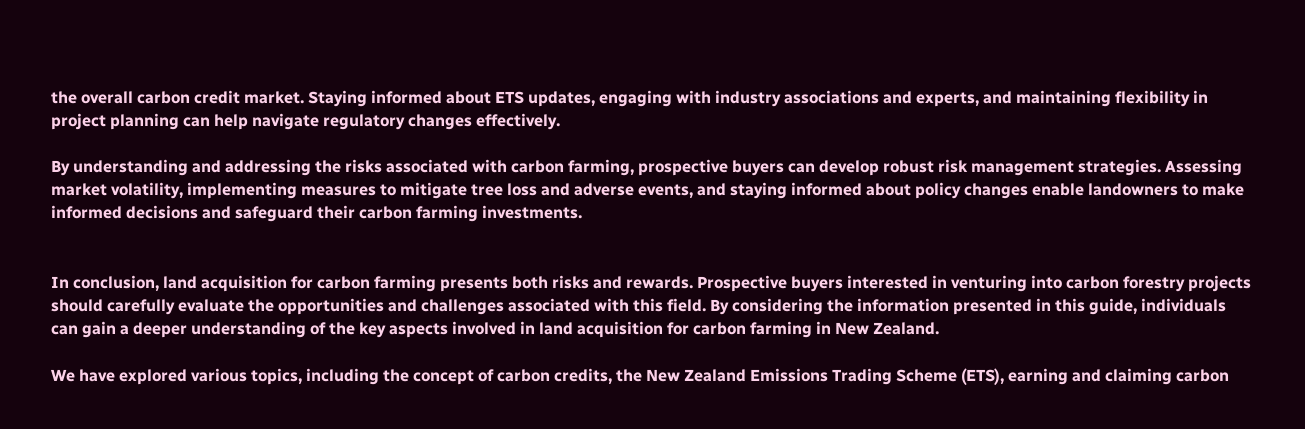the overall carbon credit market. Staying informed about ETS updates, engaging with industry associations and experts, and maintaining flexibility in project planning can help navigate regulatory changes effectively.

By understanding and addressing the risks associated with carbon farming, prospective buyers can develop robust risk management strategies. Assessing market volatility, implementing measures to mitigate tree loss and adverse events, and staying informed about policy changes enable landowners to make informed decisions and safeguard their carbon farming investments.


In conclusion, land acquisition for carbon farming presents both risks and rewards. Prospective buyers interested in venturing into carbon forestry projects should carefully evaluate the opportunities and challenges associated with this field. By considering the information presented in this guide, individuals can gain a deeper understanding of the key aspects involved in land acquisition for carbon farming in New Zealand.

We have explored various topics, including the concept of carbon credits, the New Zealand Emissions Trading Scheme (ETS), earning and claiming carbon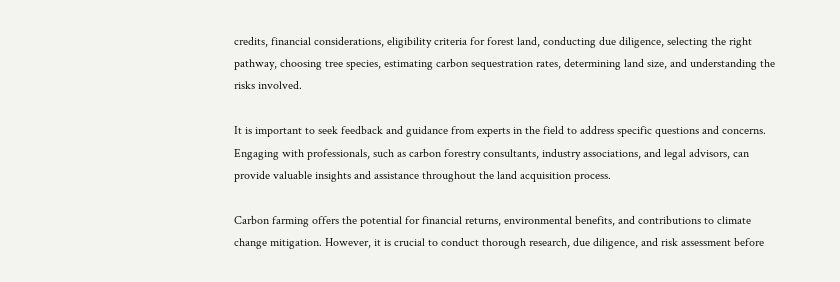credits, financial considerations, eligibility criteria for forest land, conducting due diligence, selecting the right pathway, choosing tree species, estimating carbon sequestration rates, determining land size, and understanding the risks involved.

It is important to seek feedback and guidance from experts in the field to address specific questions and concerns. Engaging with professionals, such as carbon forestry consultants, industry associations, and legal advisors, can provide valuable insights and assistance throughout the land acquisition process.

Carbon farming offers the potential for financial returns, environmental benefits, and contributions to climate change mitigation. However, it is crucial to conduct thorough research, due diligence, and risk assessment before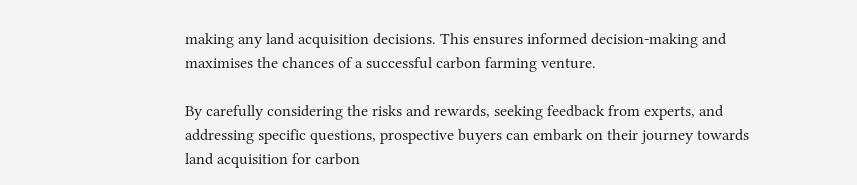making any land acquisition decisions. This ensures informed decision-making and maximises the chances of a successful carbon farming venture.

By carefully considering the risks and rewards, seeking feedback from experts, and addressing specific questions, prospective buyers can embark on their journey towards land acquisition for carbon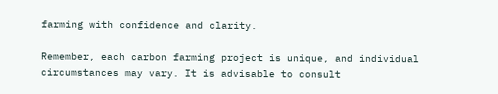farming with confidence and clarity.

Remember, each carbon farming project is unique, and individual circumstances may vary. It is advisable to consult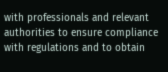with professionals and relevant authorities to ensure compliance with regulations and to obtain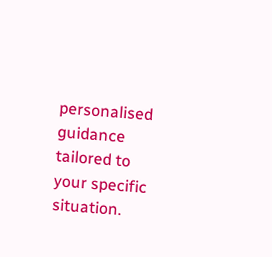personalised guidance tailored to your specific situation.